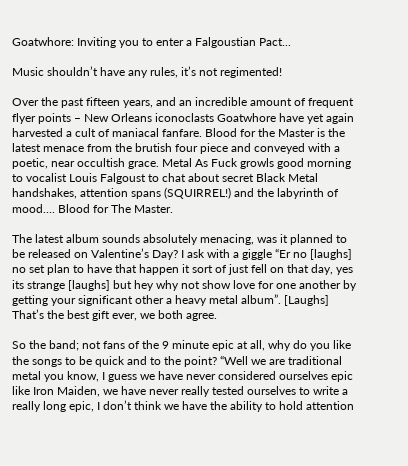Goatwhore: Inviting you to enter a Falgoustian Pact...

Music shouldn’t have any rules, it’s not regimented!

Over the past fifteen years, and an incredible amount of frequent flyer points – New Orleans iconoclasts Goatwhore have yet again harvested a cult of maniacal fanfare. Blood for the Master is the latest menace from the brutish four piece and conveyed with a poetic, near occultish grace. Metal As Fuck growls good morning to vocalist Louis Falgoust to chat about secret Black Metal handshakes, attention spans (SQUIRREL!) and the labyrinth of mood.... Blood for The Master.

The latest album sounds absolutely menacing, was it planned to be released on Valentine’s Day? I ask with a giggle “Er no [laughs] no set plan to have that happen it sort of just fell on that day, yes its strange [laughs] but hey why not show love for one another by getting your significant other a heavy metal album”. [Laughs] That’s the best gift ever, we both agree.

So the band; not fans of the 9 minute epic at all, why do you like the songs to be quick and to the point? “Well we are traditional metal you know, I guess we have never considered ourselves epic like Iron Maiden, we have never really tested ourselves to write a really long epic, I don’t think we have the ability to hold attention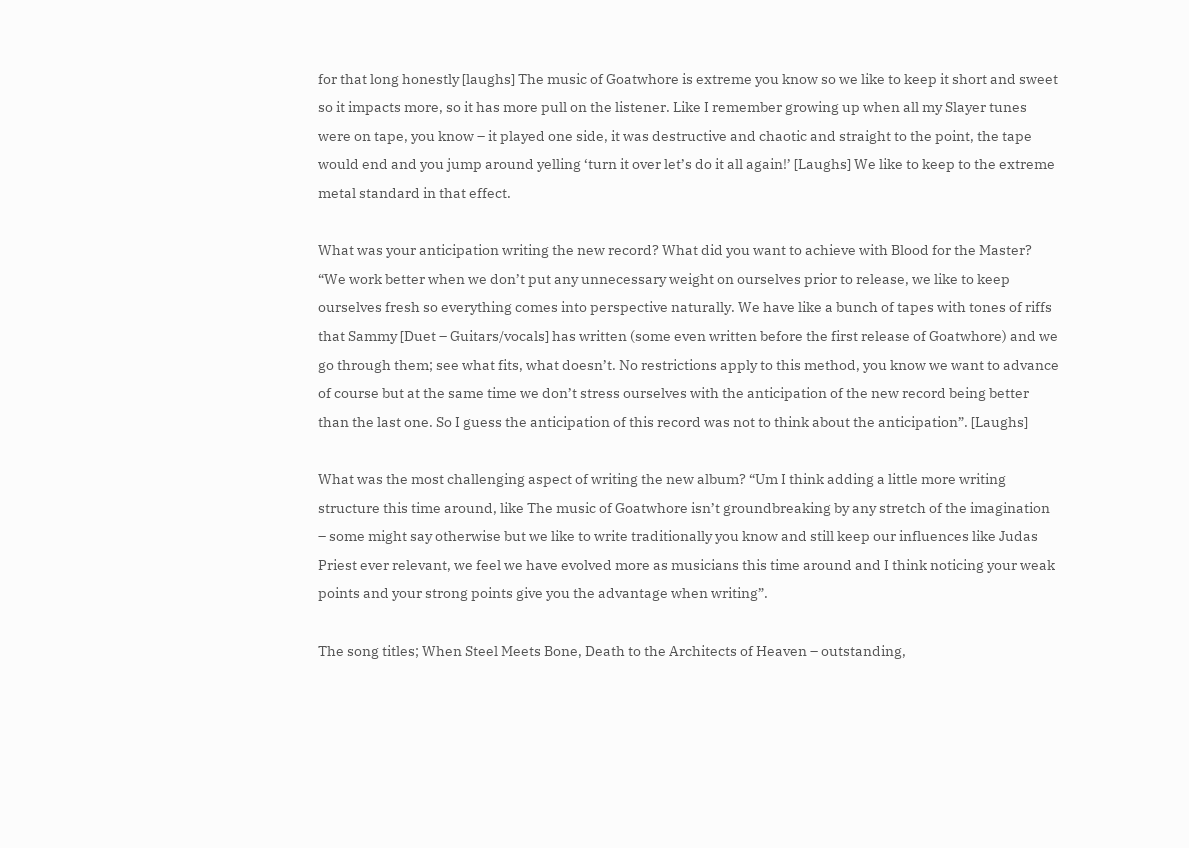for that long honestly [laughs] The music of Goatwhore is extreme you know so we like to keep it short and sweet so it impacts more, so it has more pull on the listener. Like I remember growing up when all my Slayer tunes were on tape, you know – it played one side, it was destructive and chaotic and straight to the point, the tape would end and you jump around yelling ‘turn it over let’s do it all again!’ [Laughs] We like to keep to the extreme metal standard in that effect.

What was your anticipation writing the new record? What did you want to achieve with Blood for the Master? “We work better when we don’t put any unnecessary weight on ourselves prior to release, we like to keep ourselves fresh so everything comes into perspective naturally. We have like a bunch of tapes with tones of riffs that Sammy [Duet – Guitars/vocals] has written (some even written before the first release of Goatwhore) and we go through them; see what fits, what doesn’t. No restrictions apply to this method, you know we want to advance of course but at the same time we don’t stress ourselves with the anticipation of the new record being better than the last one. So I guess the anticipation of this record was not to think about the anticipation”. [Laughs]

What was the most challenging aspect of writing the new album? “Um I think adding a little more writing structure this time around, like The music of Goatwhore isn’t groundbreaking by any stretch of the imagination – some might say otherwise but we like to write traditionally you know and still keep our influences like Judas Priest ever relevant, we feel we have evolved more as musicians this time around and I think noticing your weak points and your strong points give you the advantage when writing”.

The song titles; When Steel Meets Bone, Death to the Architects of Heaven – outstanding,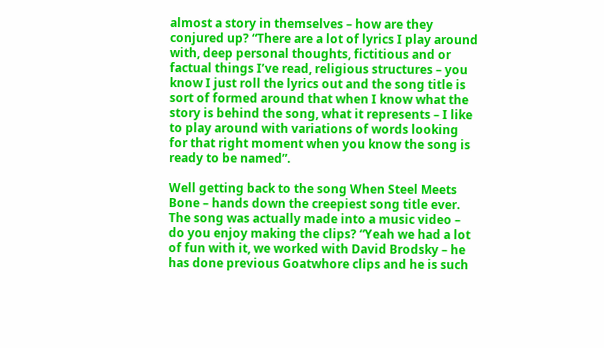almost a story in themselves – how are they conjured up? “There are a lot of lyrics I play around with, deep personal thoughts, fictitious and or factual things I’ve read, religious structures – you know I just roll the lyrics out and the song title is sort of formed around that when I know what the story is behind the song, what it represents – I like to play around with variations of words looking for that right moment when you know the song is ready to be named”.

Well getting back to the song When Steel Meets Bone – hands down the creepiest song title ever. The song was actually made into a music video – do you enjoy making the clips? “Yeah we had a lot of fun with it, we worked with David Brodsky – he has done previous Goatwhore clips and he is such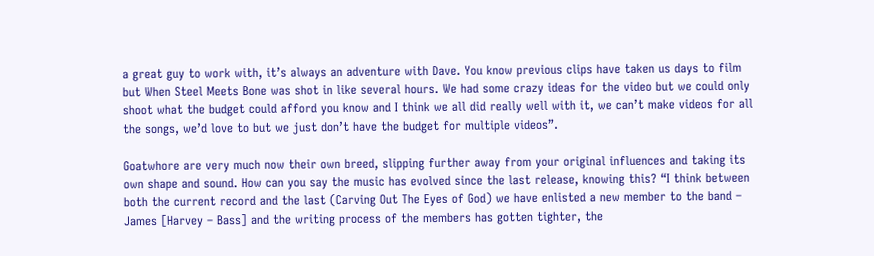a great guy to work with, it’s always an adventure with Dave. You know previous clips have taken us days to film but When Steel Meets Bone was shot in like several hours. We had some crazy ideas for the video but we could only shoot what the budget could afford you know and I think we all did really well with it, we can’t make videos for all the songs, we’d love to but we just don’t have the budget for multiple videos”.

Goatwhore are very much now their own breed, slipping further away from your original influences and taking its own shape and sound. How can you say the music has evolved since the last release, knowing this? “I think between both the current record and the last (Carving Out The Eyes of God) we have enlisted a new member to the band – James [Harvey – Bass] and the writing process of the members has gotten tighter, the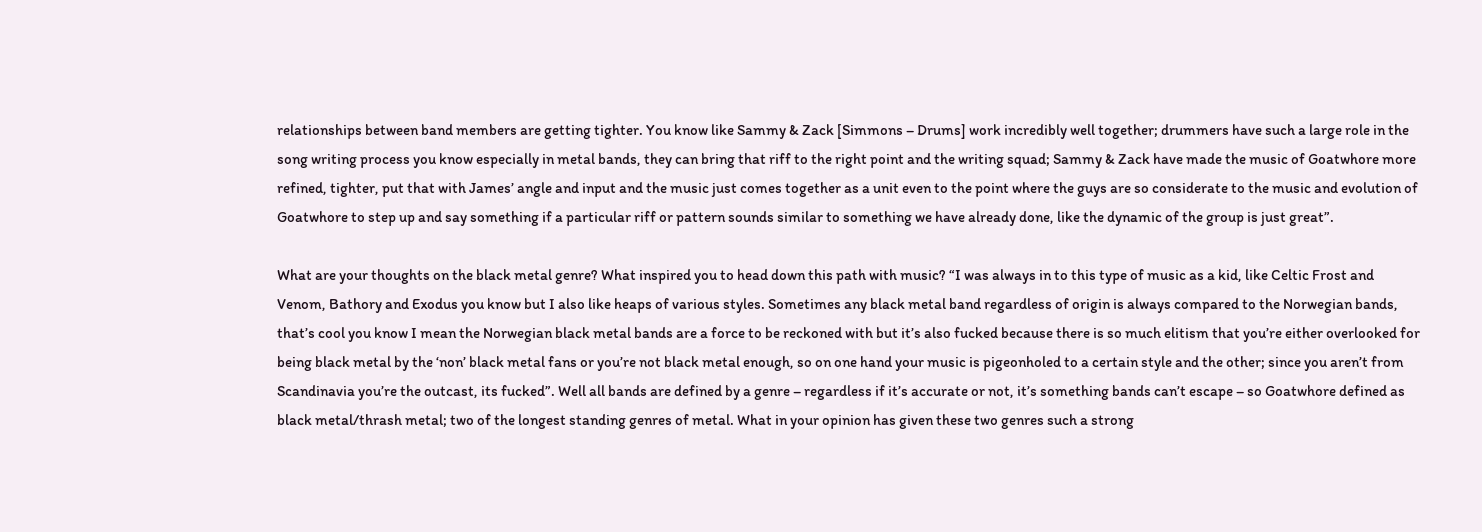relationships between band members are getting tighter. You know like Sammy & Zack [Simmons – Drums] work incredibly well together; drummers have such a large role in the song writing process you know especially in metal bands, they can bring that riff to the right point and the writing squad; Sammy & Zack have made the music of Goatwhore more refined, tighter, put that with James’ angle and input and the music just comes together as a unit even to the point where the guys are so considerate to the music and evolution of Goatwhore to step up and say something if a particular riff or pattern sounds similar to something we have already done, like the dynamic of the group is just great”.

What are your thoughts on the black metal genre? What inspired you to head down this path with music? “I was always in to this type of music as a kid, like Celtic Frost and Venom, Bathory and Exodus you know but I also like heaps of various styles. Sometimes any black metal band regardless of origin is always compared to the Norwegian bands, that’s cool you know I mean the Norwegian black metal bands are a force to be reckoned with but it’s also fucked because there is so much elitism that you’re either overlooked for being black metal by the ‘non’ black metal fans or you’re not black metal enough, so on one hand your music is pigeonholed to a certain style and the other; since you aren’t from Scandinavia you’re the outcast, its fucked”. Well all bands are defined by a genre – regardless if it’s accurate or not, it’s something bands can’t escape – so Goatwhore defined as black metal/thrash metal; two of the longest standing genres of metal. What in your opinion has given these two genres such a strong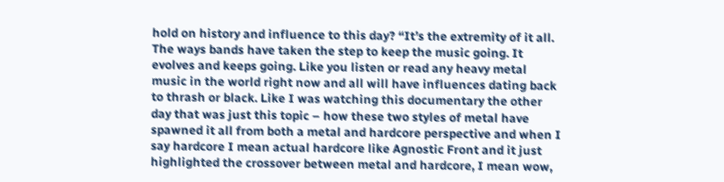hold on history and influence to this day? “It’s the extremity of it all. The ways bands have taken the step to keep the music going. It evolves and keeps going. Like you listen or read any heavy metal music in the world right now and all will have influences dating back to thrash or black. Like I was watching this documentary the other day that was just this topic – how these two styles of metal have spawned it all from both a metal and hardcore perspective and when I say hardcore I mean actual hardcore like Agnostic Front and it just highlighted the crossover between metal and hardcore, I mean wow,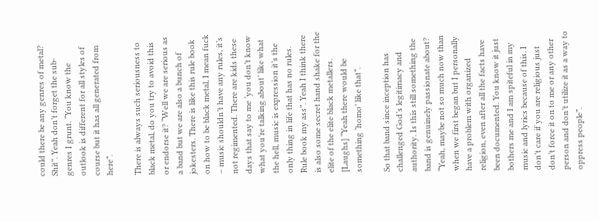could there be any genres of metal? Shit”. Yeah don’t forget the sub-genres I grunt. “You know the outlook is different for all styles of course but it has all generated from here”.

There is always such seriousness to black metal, do you try to avoid this or endorse it? “Well we are serious as a band but we are also a bunch of jokesters. There is like this rule book on how to be black metal, I mean fuck – music shouldn’t have any rules, it’s not regimented. There are kids these days that say to me ‘you don’t know what you’re talking about’ like what the hell, music is expression it’s the only thing in life that has no rules. Rule book my ass”. Yeah I think there is also some secret hand shake for the elite of the elite black metallers. [Laughs] “Yeah there would be something ‘homo’ like that”.

So that band since inception has challenged God’s legitimacy and authority. Is this still something the band is genuinely passionate about? “Yeah, maybe not so much now than when we first began but I personally have a problem with organized religion, even after all the facts have been documented. You know it just bothers me and I am spiteful in my music and lyrics because of this. I don’t care if you are religious just don’t force it on to me or any other person and don’t utilize it as a way to oppress people”.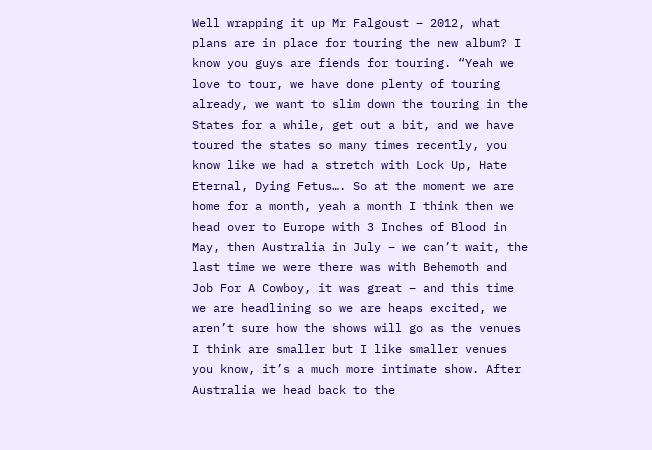Well wrapping it up Mr Falgoust – 2012, what plans are in place for touring the new album? I know you guys are fiends for touring. “Yeah we love to tour, we have done plenty of touring already, we want to slim down the touring in the States for a while, get out a bit, and we have toured the states so many times recently, you know like we had a stretch with Lock Up, Hate Eternal, Dying Fetus…. So at the moment we are home for a month, yeah a month I think then we head over to Europe with 3 Inches of Blood in May, then Australia in July – we can’t wait, the last time we were there was with Behemoth and Job For A Cowboy, it was great – and this time we are headlining so we are heaps excited, we aren’t sure how the shows will go as the venues I think are smaller but I like smaller venues you know, it’s a much more intimate show. After Australia we head back to the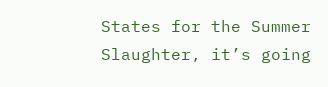States for the Summer Slaughter, it’s going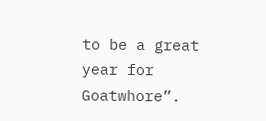to be a great year for Goatwhore”.